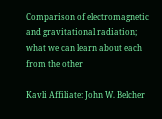Comparison of electromagnetic and gravitational radiation; what we can learn about each from the other

Kavli Affiliate: John W. Belcher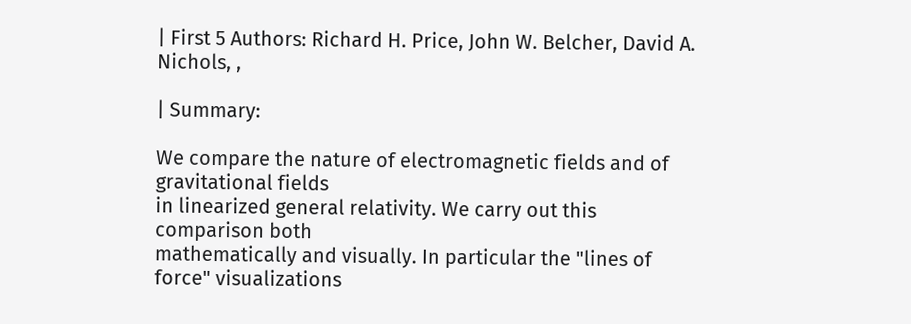| First 5 Authors: Richard H. Price, John W. Belcher, David A. Nichols, ,

| Summary:

We compare the nature of electromagnetic fields and of gravitational fields
in linearized general relativity. We carry out this comparison both
mathematically and visually. In particular the "lines of force" visualizations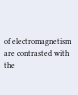of electromagnetism are contrasted with the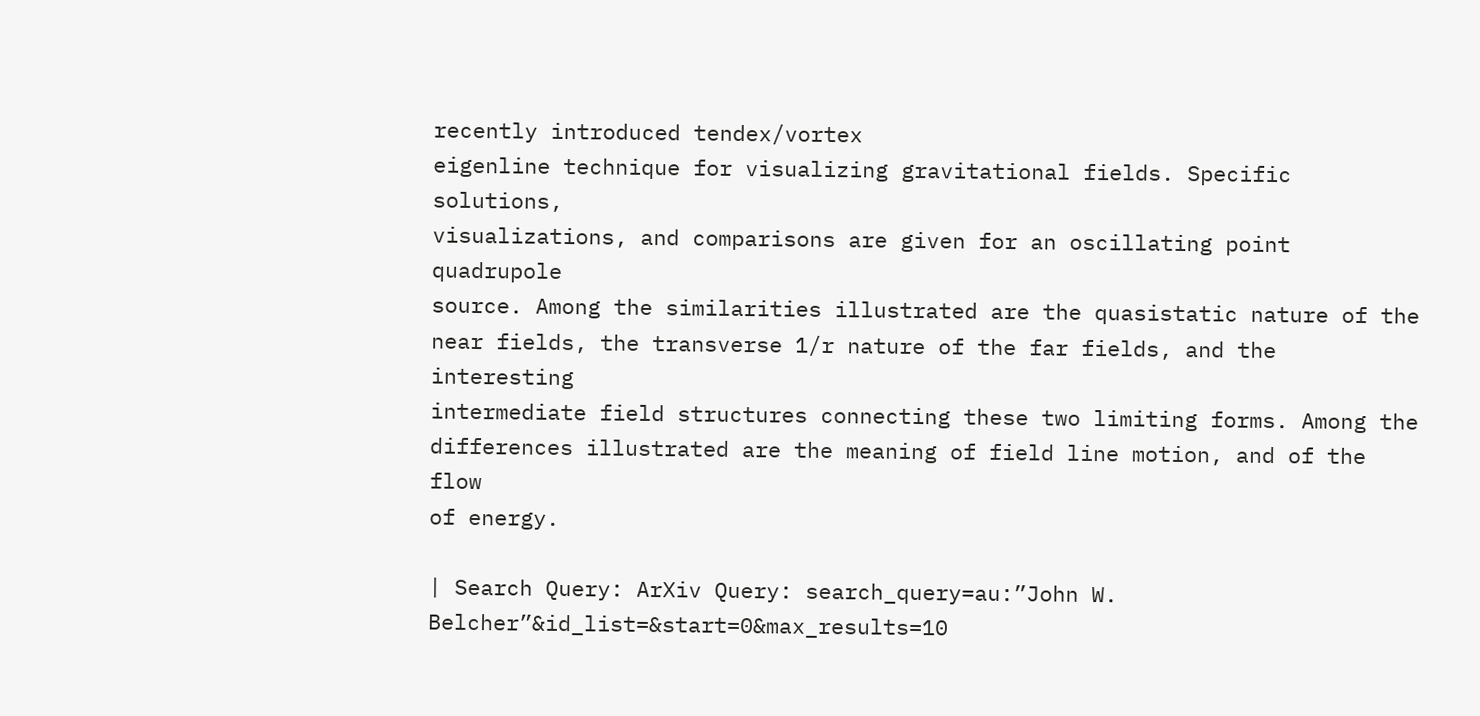recently introduced tendex/vortex
eigenline technique for visualizing gravitational fields. Specific solutions,
visualizations, and comparisons are given for an oscillating point quadrupole
source. Among the similarities illustrated are the quasistatic nature of the
near fields, the transverse 1/r nature of the far fields, and the interesting
intermediate field structures connecting these two limiting forms. Among the
differences illustrated are the meaning of field line motion, and of the flow
of energy.

| Search Query: ArXiv Query: search_query=au:”John W. Belcher”&id_list=&start=0&max_results=10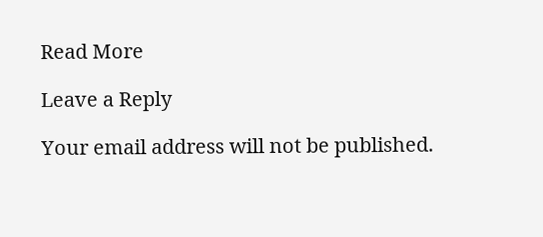Read More

Leave a Reply

Your email address will not be published.